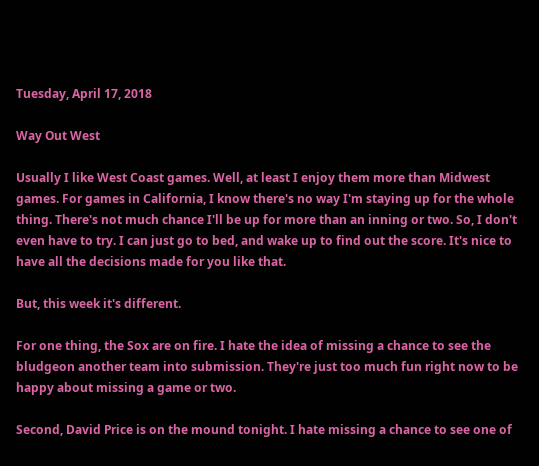Tuesday, April 17, 2018

Way Out West

Usually I like West Coast games. Well, at least I enjoy them more than Midwest games. For games in California, I know there's no way I'm staying up for the whole thing. There's not much chance I'll be up for more than an inning or two. So, I don't even have to try. I can just go to bed, and wake up to find out the score. It's nice to have all the decisions made for you like that.

But, this week it's different.

For one thing, the Sox are on fire. I hate the idea of missing a chance to see the bludgeon another team into submission. They're just too much fun right now to be happy about missing a game or two.

Second, David Price is on the mound tonight. I hate missing a chance to see one of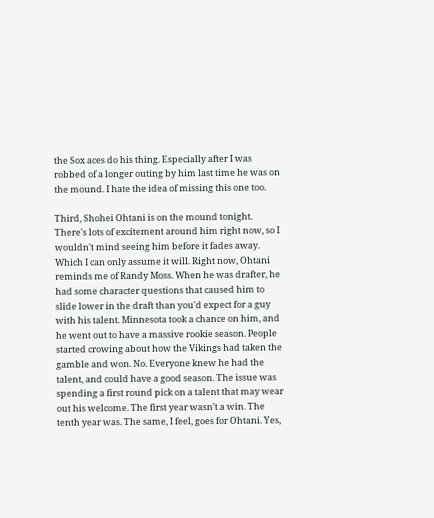the Sox aces do his thing. Especially after I was robbed of a longer outing by him last time he was on the mound. I hate the idea of missing this one too.

Third, Shohei Ohtani is on the mound tonight. There's lots of excitement around him right now, so I wouldn't mind seeing him before it fades away. Which I can only assume it will. Right now, Ohtani reminds me of Randy Moss. When he was drafter, he had some character questions that caused him to slide lower in the draft than you'd expect for a guy with his talent. Minnesota took a chance on him, and he went out to have a massive rookie season. People started crowing about how the Vikings had taken the gamble and won. No. Everyone knew he had the talent, and could have a good season. The issue was spending a first round pick on a talent that may wear out his welcome. The first year wasn't a win. The tenth year was. The same, I feel, goes for Ohtani. Yes,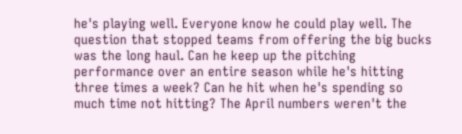he's playing well. Everyone know he could play well. The question that stopped teams from offering the big bucks was the long haul. Can he keep up the pitching performance over an entire season while he's hitting three times a week? Can he hit when he's spending so much time not hitting? The April numbers weren't the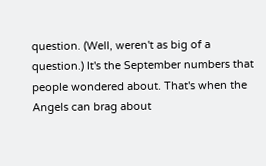question. (Well, weren't as big of a question.) It's the September numbers that people wondered about. That's when the Angels can brag about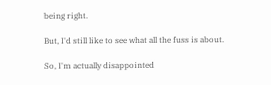being right.

But, I'd still like to see what all the fuss is about.

So, I'm actually disappointed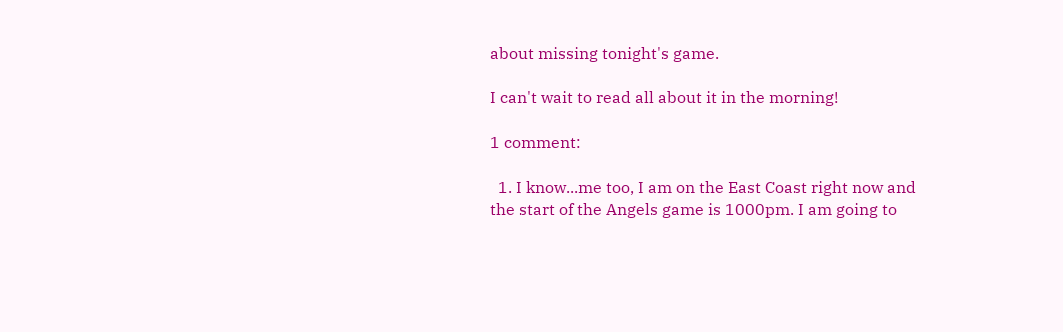about missing tonight's game.

I can't wait to read all about it in the morning!

1 comment:

  1. I know...me too, I am on the East Coast right now and the start of the Angels game is 1000pm. I am going to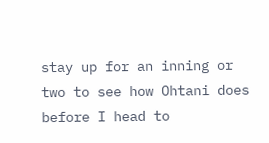stay up for an inning or two to see how Ohtani does before I head to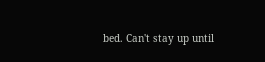bed. Can't stay up until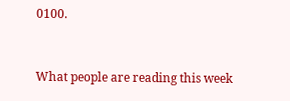0100.


What people are reading this week